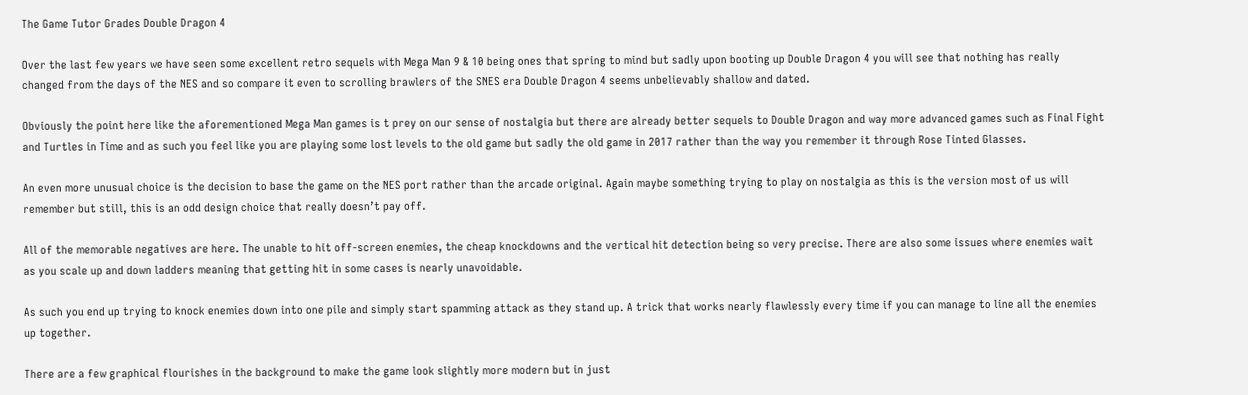The Game Tutor Grades Double Dragon 4

Over the last few years we have seen some excellent retro sequels with Mega Man 9 & 10 being ones that spring to mind but sadly upon booting up Double Dragon 4 you will see that nothing has really changed from the days of the NES and so compare it even to scrolling brawlers of the SNES era Double Dragon 4 seems unbelievably shallow and dated.

Obviously the point here like the aforementioned Mega Man games is t prey on our sense of nostalgia but there are already better sequels to Double Dragon and way more advanced games such as Final Fight and Turtles in Time and as such you feel like you are playing some lost levels to the old game but sadly the old game in 2017 rather than the way you remember it through Rose Tinted Glasses.

An even more unusual choice is the decision to base the game on the NES port rather than the arcade original. Again maybe something trying to play on nostalgia as this is the version most of us will remember but still, this is an odd design choice that really doesn’t pay off.

All of the memorable negatives are here. The unable to hit off-screen enemies, the cheap knockdowns and the vertical hit detection being so very precise. There are also some issues where enemies wait as you scale up and down ladders meaning that getting hit in some cases is nearly unavoidable.

As such you end up trying to knock enemies down into one pile and simply start spamming attack as they stand up. A trick that works nearly flawlessly every time if you can manage to line all the enemies up together.

There are a few graphical flourishes in the background to make the game look slightly more modern but in just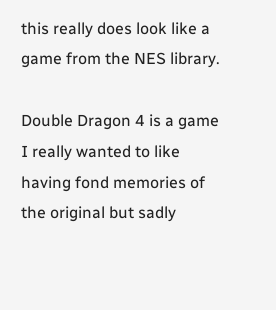this really does look like a game from the NES library.

Double Dragon 4 is a game I really wanted to like having fond memories of the original but sadly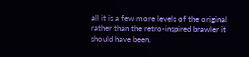all it is a few more levels of the original rather than the retro-inspired brawler it should have been.